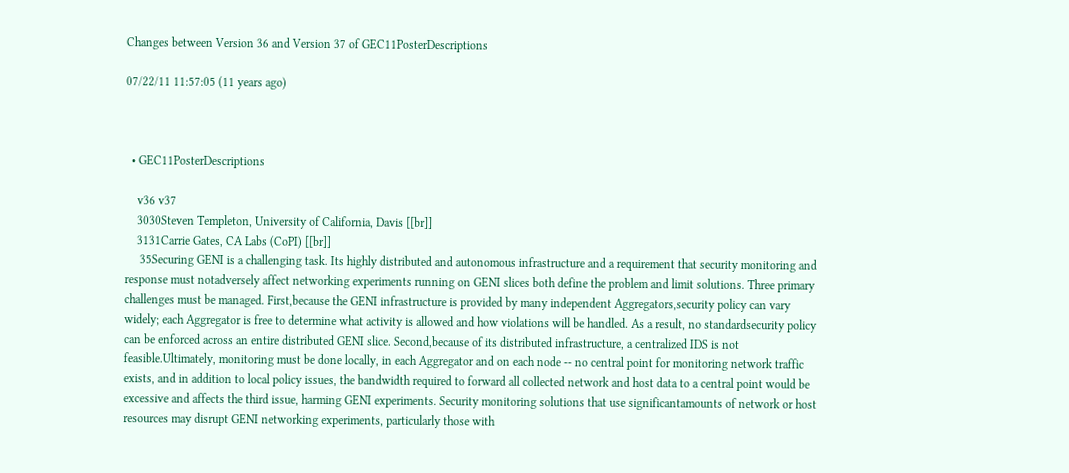Changes between Version 36 and Version 37 of GEC11PosterDescriptions

07/22/11 11:57:05 (11 years ago)



  • GEC11PosterDescriptions

    v36 v37
    3030Steven Templeton, University of California, Davis [[br]]
    3131Carrie Gates, CA Labs (CoPI) [[br]]
     35Securing GENI is a challenging task. Its highly distributed and autonomous infrastructure and a requirement that security monitoring and response must notadversely affect networking experiments running on GENI slices both define the problem and limit solutions. Three primary challenges must be managed. First,because the GENI infrastructure is provided by many independent Aggregators,security policy can vary widely; each Aggregator is free to determine what activity is allowed and how violations will be handled. As a result, no standardsecurity policy can be enforced across an entire distributed GENI slice. Second,because of its distributed infrastructure, a centralized IDS is not feasible.Ultimately, monitoring must be done locally, in each Aggregator and on each node -- no central point for monitoring network traffic exists, and in addition to local policy issues, the bandwidth required to forward all collected network and host data to a central point would be excessive and affects the third issue, harming GENI experiments. Security monitoring solutions that use significantamounts of network or host resources may disrupt GENI networking experiments, particularly those with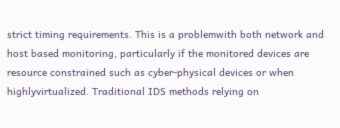strict timing requirements. This is a problemwith both network and host based monitoring, particularly if the monitored devices are resource constrained such as cyber-physical devices or when highlyvirtualized. Traditional IDS methods relying on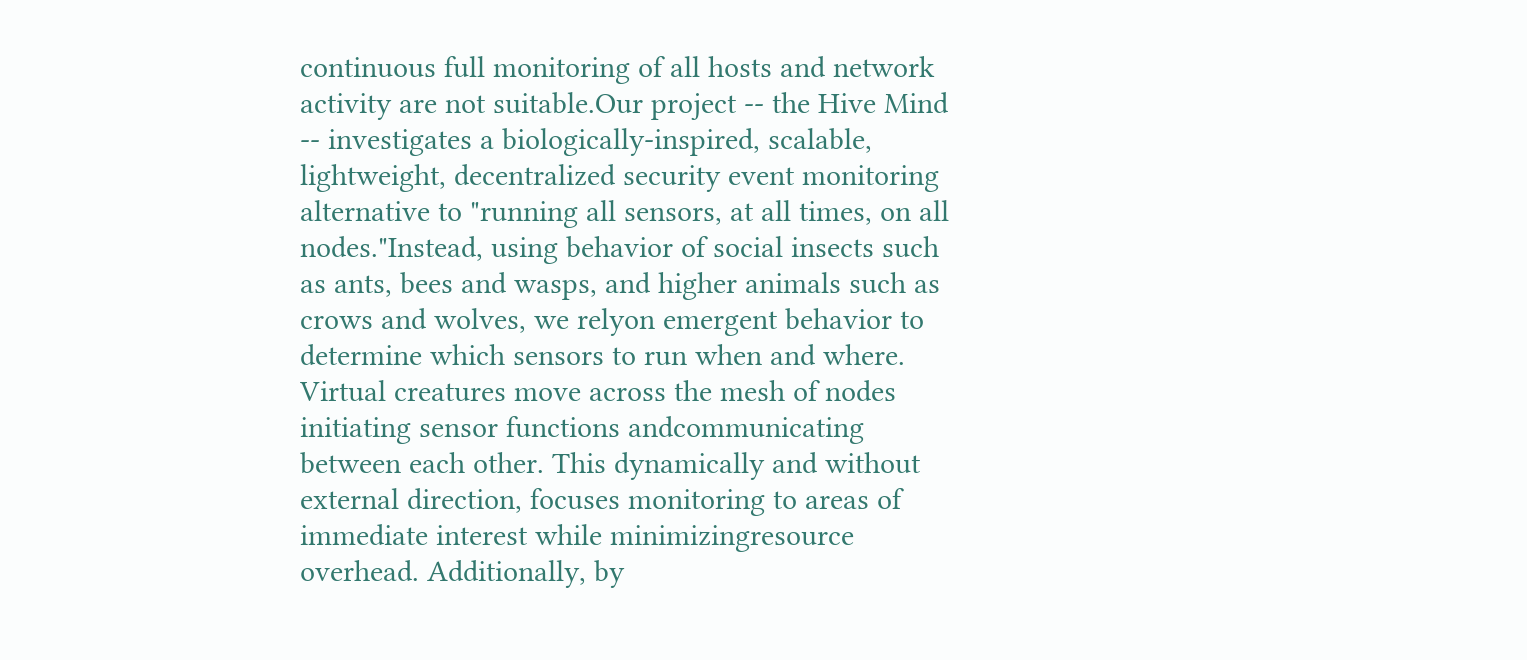continuous full monitoring of all hosts and network activity are not suitable.Our project -- the Hive Mind -- investigates a biologically-inspired, scalable, lightweight, decentralized security event monitoring alternative to "running all sensors, at all times, on all nodes."Instead, using behavior of social insects such as ants, bees and wasps, and higher animals such as crows and wolves, we relyon emergent behavior to determine which sensors to run when and where. Virtual creatures move across the mesh of nodes initiating sensor functions andcommunicating between each other. This dynamically and without external direction, focuses monitoring to areas of immediate interest while minimizingresource overhead. Additionally, by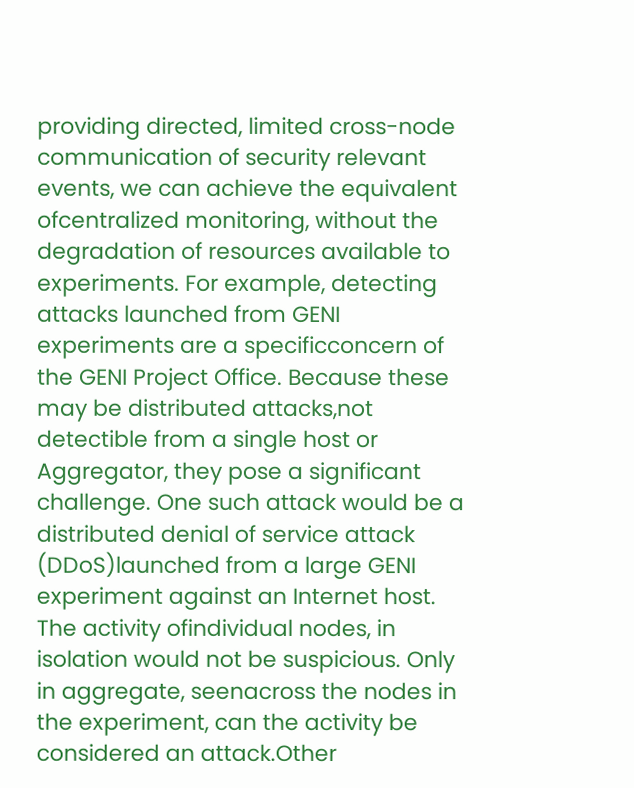providing directed, limited cross-node communication of security relevant events, we can achieve the equivalent ofcentralized monitoring, without the degradation of resources available to experiments. For example, detecting attacks launched from GENI experiments are a specificconcern of the GENI Project Office. Because these may be distributed attacks,not detectible from a single host or Aggregator, they pose a significant challenge. One such attack would be a distributed denial of service attack (DDoS)launched from a large GENI experiment against an Internet host. The activity ofindividual nodes, in isolation would not be suspicious. Only in aggregate, seenacross the nodes in the experiment, can the activity be considered an attack.Other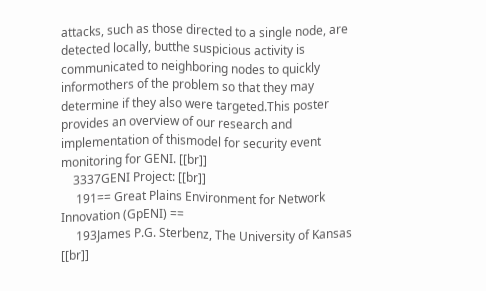attacks, such as those directed to a single node, are detected locally, butthe suspicious activity is communicated to neighboring nodes to quickly informothers of the problem so that they may determine if they also were targeted.This poster provides an overview of our research and implementation of thismodel for security event monitoring for GENI. [[br]]
    3337GENI Project: [[br]]
     191== Great Plains Environment for Network Innovation (GpENI) ==
     193James P.G. Sterbenz, The University of Kansas [[br]]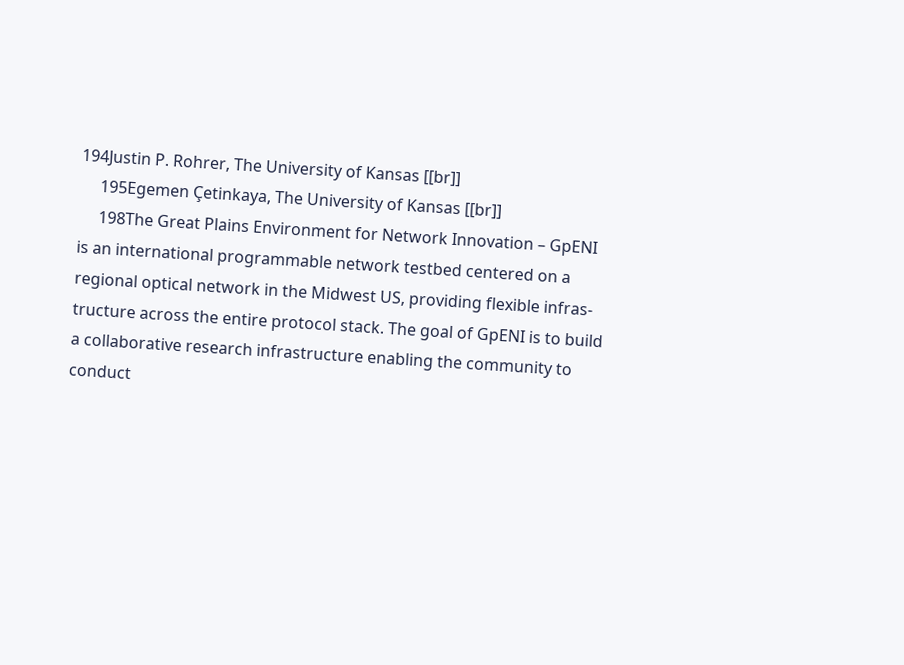194Justin P. Rohrer, The University of Kansas [[br]]
     195Egemen Çetinkaya, The University of Kansas [[br]]
     198The Great Plains Environment for Network Innovation – GpENI is an international programmable network testbed centered on a regional optical network in the Midwest US, providing flexible infras- tructure across the entire protocol stack. The goal of GpENI is to build a collaborative research infrastructure enabling the community to conduct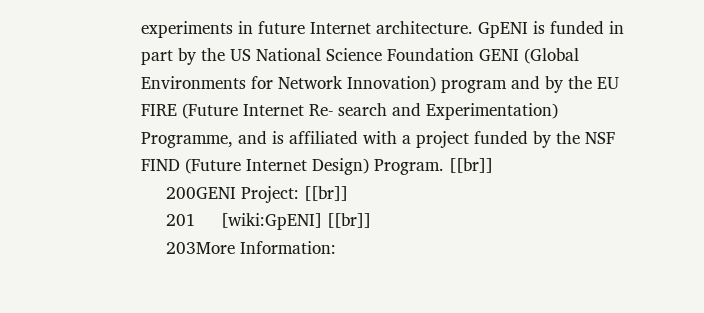experiments in future Internet architecture. GpENI is funded in part by the US National Science Foundation GENI (Global Environments for Network Innovation) program and by the EU FIRE (Future Internet Re- search and Experimentation) Programme, and is affiliated with a project funded by the NSF FIND (Future Internet Design) Program. [[br]]
     200GENI Project: [[br]]
     201     [wiki:GpENI] [[br]]
     203More Information: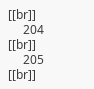[[br]]
     204 [[br]]
     205 [[br]]